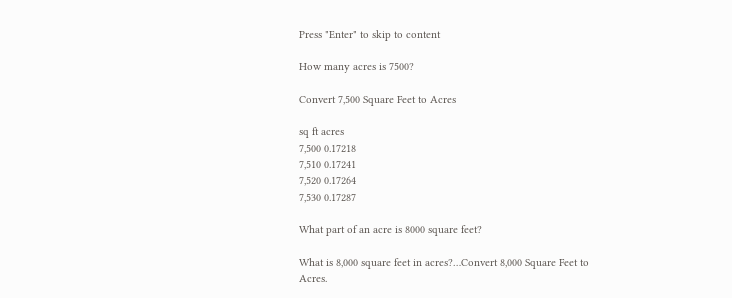Press "Enter" to skip to content

How many acres is 7500?

Convert 7,500 Square Feet to Acres

sq ft acres
7,500 0.17218
7,510 0.17241
7,520 0.17264
7,530 0.17287

What part of an acre is 8000 square feet?

What is 8,000 square feet in acres?…Convert 8,000 Square Feet to Acres.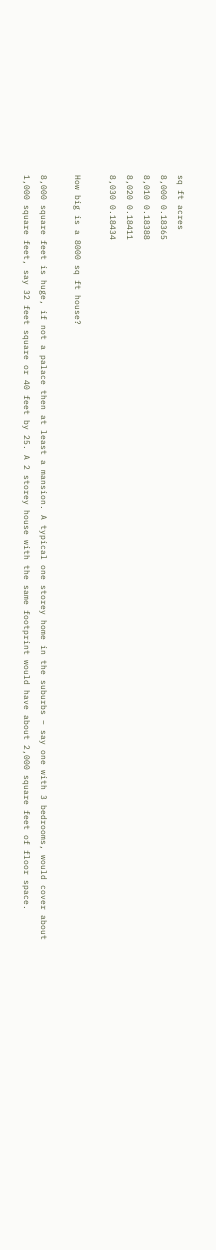sq ft acres
8,000 0.18365
8,010 0.18388
8,020 0.18411
8,030 0.18434

How big is a 8000 sq ft house?

8,000 square feet is huge, if not a palace then at least a mansion. A typical one storey home in the suburbs – say one with 3 bedrooms, would cover about 1,000 square feet, say 32 feet square or 40 feet by 25. A 2 storey house with the same footprint would have about 2,000 square feet of floor space.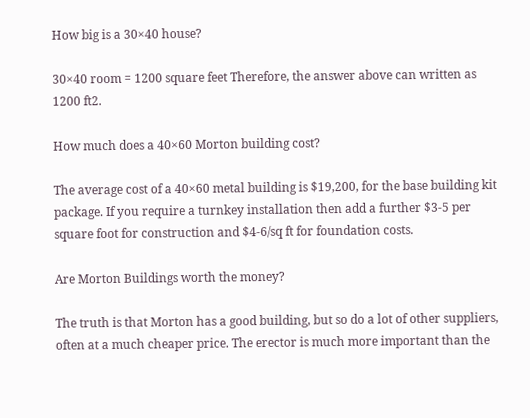How big is a 30×40 house?

30×40 room = 1200 square feet Therefore, the answer above can written as 1200 ft2.

How much does a 40×60 Morton building cost?

The average cost of a 40×60 metal building is $19,200, for the base building kit package. If you require a turnkey installation then add a further $3-5 per square foot for construction and $4-6/sq ft for foundation costs.

Are Morton Buildings worth the money?

The truth is that Morton has a good building, but so do a lot of other suppliers, often at a much cheaper price. The erector is much more important than the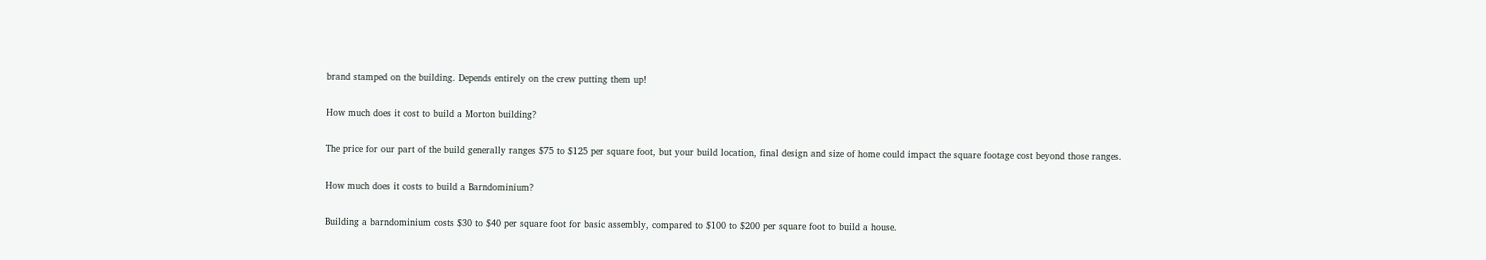brand stamped on the building. Depends entirely on the crew putting them up!

How much does it cost to build a Morton building?

The price for our part of the build generally ranges $75 to $125 per square foot, but your build location, final design and size of home could impact the square footage cost beyond those ranges.

How much does it costs to build a Barndominium?

Building a barndominium costs $30 to $40 per square foot for basic assembly, compared to $100 to $200 per square foot to build a house.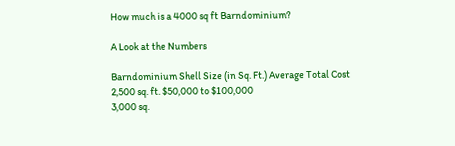How much is a 4000 sq ft Barndominium?

A Look at the Numbers

Barndominium Shell Size (in Sq. Ft.) Average Total Cost
2,500 sq. ft. $50,000 to $100,000
3,000 sq.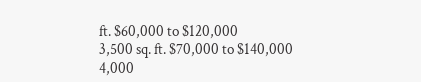ft. $60,000 to $120,000
3,500 sq. ft. $70,000 to $140,000
4,000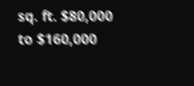sq. ft. $80,000 to $160,000